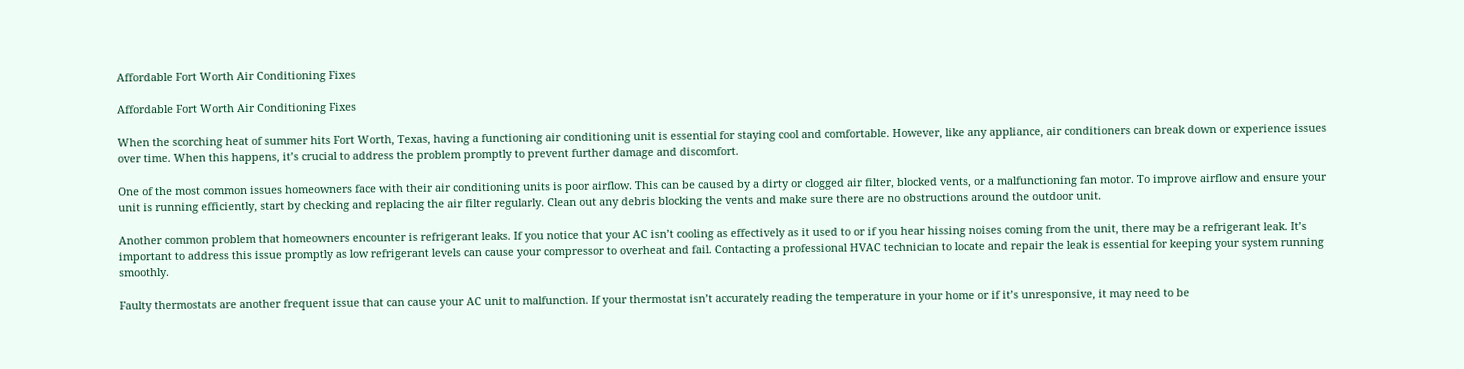Affordable Fort Worth Air Conditioning Fixes

Affordable Fort Worth Air Conditioning Fixes

When the scorching heat of summer hits Fort Worth, Texas, having a functioning air conditioning unit is essential for staying cool and comfortable. However, like any appliance, air conditioners can break down or experience issues over time. When this happens, it’s crucial to address the problem promptly to prevent further damage and discomfort.

One of the most common issues homeowners face with their air conditioning units is poor airflow. This can be caused by a dirty or clogged air filter, blocked vents, or a malfunctioning fan motor. To improve airflow and ensure your unit is running efficiently, start by checking and replacing the air filter regularly. Clean out any debris blocking the vents and make sure there are no obstructions around the outdoor unit.

Another common problem that homeowners encounter is refrigerant leaks. If you notice that your AC isn’t cooling as effectively as it used to or if you hear hissing noises coming from the unit, there may be a refrigerant leak. It’s important to address this issue promptly as low refrigerant levels can cause your compressor to overheat and fail. Contacting a professional HVAC technician to locate and repair the leak is essential for keeping your system running smoothly.

Faulty thermostats are another frequent issue that can cause your AC unit to malfunction. If your thermostat isn’t accurately reading the temperature in your home or if it’s unresponsive, it may need to be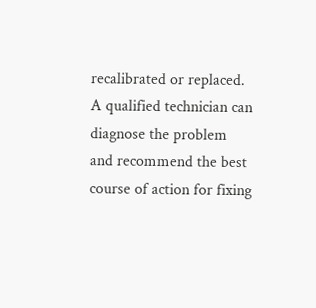recalibrated or replaced. A qualified technician can diagnose the problem and recommend the best course of action for fixing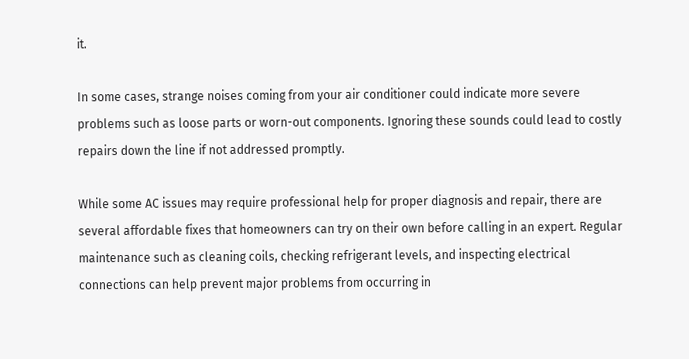it.

In some cases, strange noises coming from your air conditioner could indicate more severe problems such as loose parts or worn-out components. Ignoring these sounds could lead to costly repairs down the line if not addressed promptly.

While some AC issues may require professional help for proper diagnosis and repair, there are several affordable fixes that homeowners can try on their own before calling in an expert. Regular maintenance such as cleaning coils, checking refrigerant levels, and inspecting electrical connections can help prevent major problems from occurring in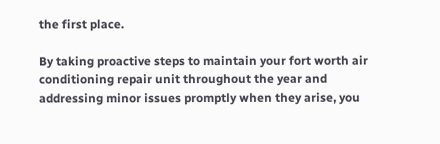the first place.

By taking proactive steps to maintain your fort worth air conditioning repair unit throughout the year and addressing minor issues promptly when they arise, you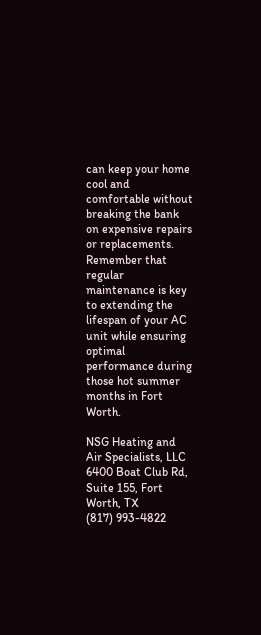can keep your home cool and comfortable without breaking the bank on expensive repairs or replacements. Remember that regular maintenance is key to extending the lifespan of your AC unit while ensuring optimal performance during those hot summer months in Fort Worth.

NSG Heating and Air Specialists, LLC
6400 Boat Club Rd, Suite 155, Fort Worth, TX
(817) 993-4822